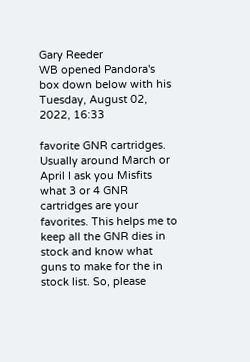Gary Reeder
WB opened Pandora's box down below with his
Tuesday, August 02, 2022, 16:33

favorite GNR cartridges. Usually around March or April I ask you Misfits what 3 or 4 GNR cartridges are your favorites. This helps me to keep all the GNR dies in stock and know what guns to make for the in stock list. So, please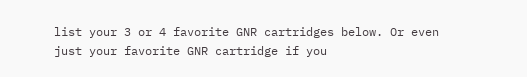list your 3 or 4 favorite GNR cartridges below. Or even just your favorite GNR cartridge if you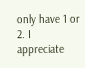only have 1 or 2. I appreciate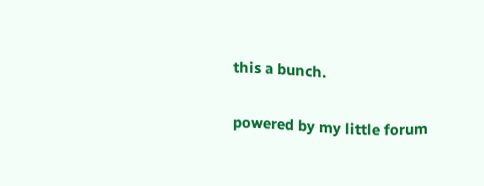this a bunch.

powered by my little forum